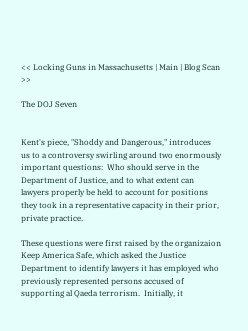<< Locking Guns in Massachusetts | Main | Blog Scan >>

The DOJ Seven


Kent's piece, "Shoddy and Dangerous," introduces us to a controversy swirling around two enormously important questions:  Who should serve in the Department of Justice, and to what extent can lawyers properly be held to account for positions they took in a representative capacity in their prior, private practice.

These questions were first raised by the organizaion Keep America Safe, which asked the Justice Department to identify lawyers it has employed who previously represented persons accused of supporting al Qaeda terrorism.  Initially, it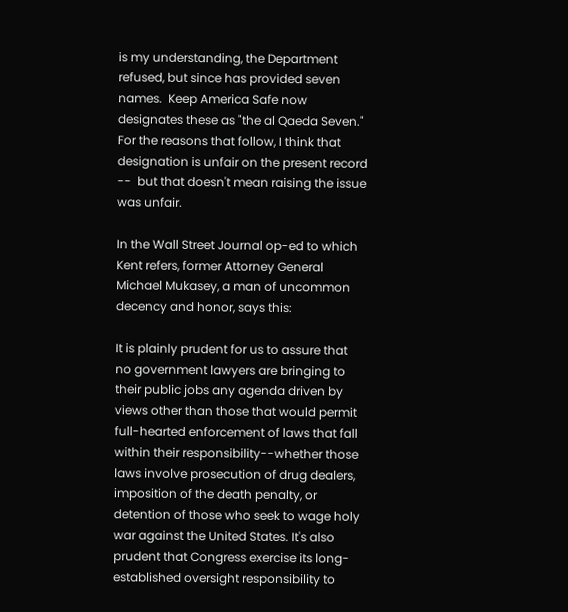is my understanding, the Department refused, but since has provided seven names.  Keep America Safe now designates these as "the al Qaeda Seven."  For the reasons that follow, I think that designation is unfair on the present record  --  but that doesn't mean raising the issue was unfair.

In the Wall Street Journal op-ed to which Kent refers, former Attorney General Michael Mukasey, a man of uncommon decency and honor, says this:

It is plainly prudent for us to assure that no government lawyers are bringing to their public jobs any agenda driven by views other than those that would permit full-hearted enforcement of laws that fall within their responsibility--whether those laws involve prosecution of drug dealers, imposition of the death penalty, or detention of those who seek to wage holy war against the United States. It's also prudent that Congress exercise its long-established oversight responsibility to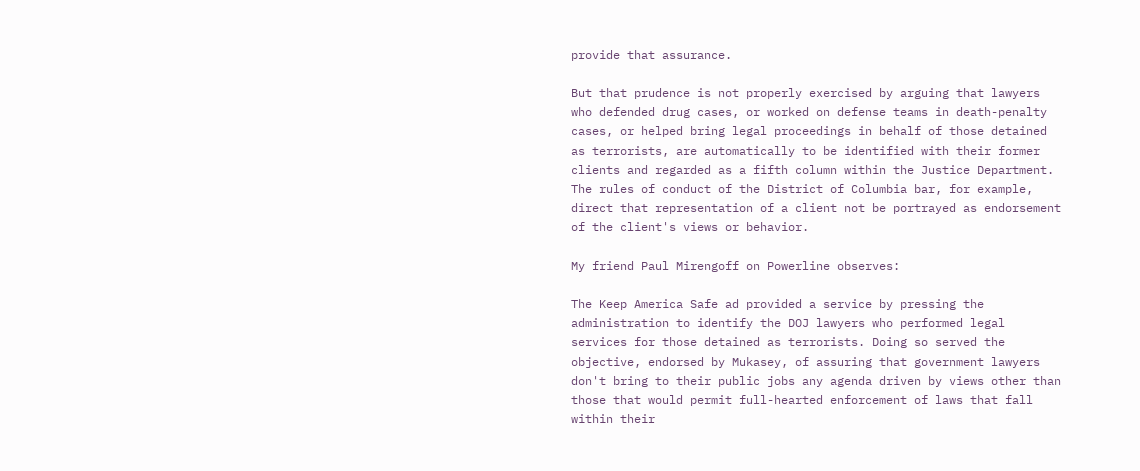provide that assurance.

But that prudence is not properly exercised by arguing that lawyers who defended drug cases, or worked on defense teams in death-penalty cases, or helped bring legal proceedings in behalf of those detained as terrorists, are automatically to be identified with their former clients and regarded as a fifth column within the Justice Department. The rules of conduct of the District of Columbia bar, for example, direct that representation of a client not be portrayed as endorsement of the client's views or behavior.

My friend Paul Mirengoff on Powerline observes:

The Keep America Safe ad provided a service by pressing the administration to identify the DOJ lawyers who performed legal services for those detained as terrorists. Doing so served the objective, endorsed by Mukasey, of assuring that government lawyers don't bring to their public jobs any agenda driven by views other than those that would permit full-hearted enforcement of laws that fall within their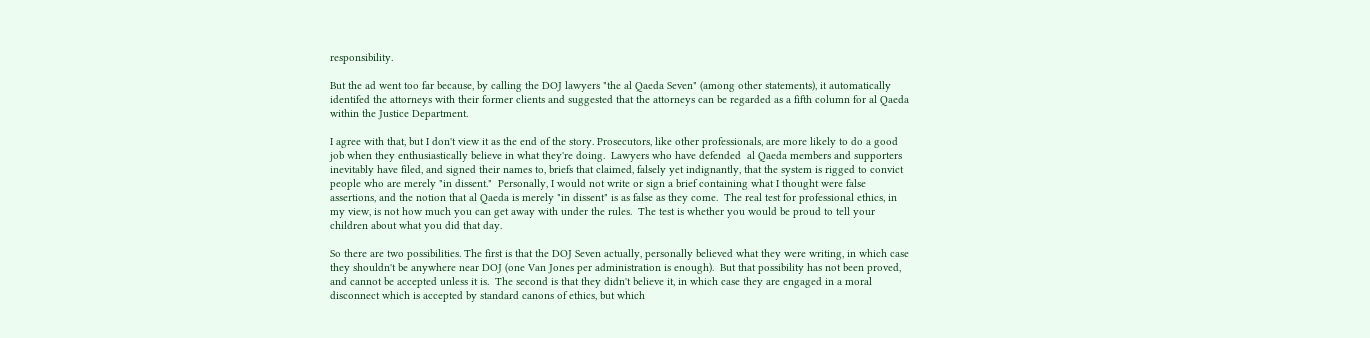responsibility.

But the ad went too far because, by calling the DOJ lawyers "the al Qaeda Seven" (among other statements), it automatically identifed the attorneys with their former clients and suggested that the attorneys can be regarded as a fifth column for al Qaeda within the Justice Department.

I agree with that, but I don't view it as the end of the story. Prosecutors, like other professionals, are more likely to do a good job when they enthusiastically believe in what they're doing.  Lawyers who have defended  al Qaeda members and supporters inevitably have filed, and signed their names to, briefs that claimed, falsely yet indignantly, that the system is rigged to convict people who are merely "in dissent."  Personally, I would not write or sign a brief containing what I thought were false assertions, and the notion that al Qaeda is merely "in dissent" is as false as they come.  The real test for professional ethics, in my view, is not how much you can get away with under the rules.  The test is whether you would be proud to tell your children about what you did that day.

So there are two possibilities. The first is that the DOJ Seven actually, personally believed what they were writing, in which case they shouldn't be anywhere near DOJ (one Van Jones per administration is enough).  But that possibility has not been proved, and cannot be accepted unless it is.  The second is that they didn't believe it, in which case they are engaged in a moral disconnect which is accepted by standard canons of ethics, but which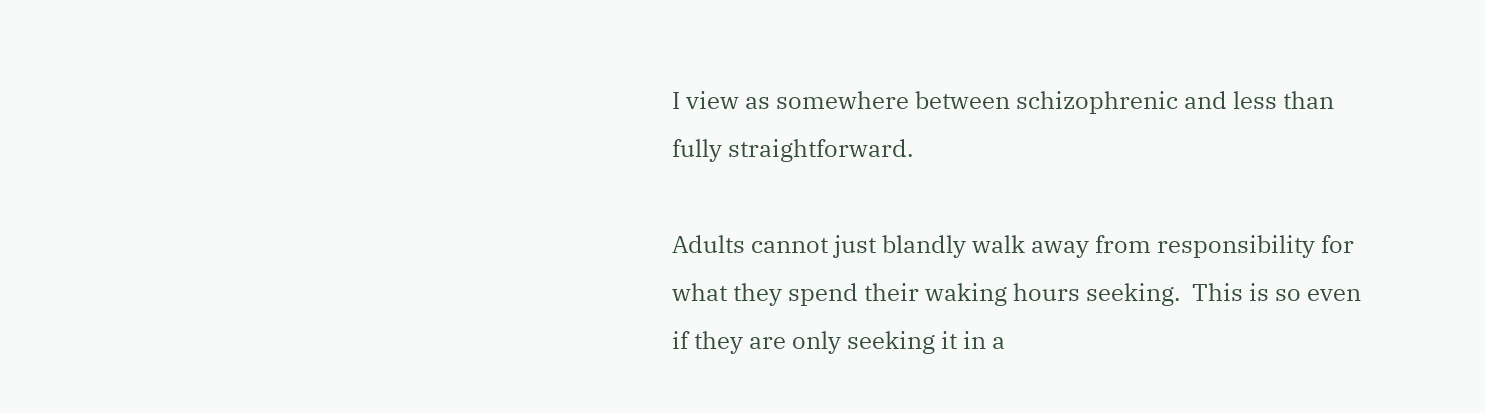I view as somewhere between schizophrenic and less than fully straightforward.

Adults cannot just blandly walk away from responsibility for what they spend their waking hours seeking.  This is so even if they are only seeking it in a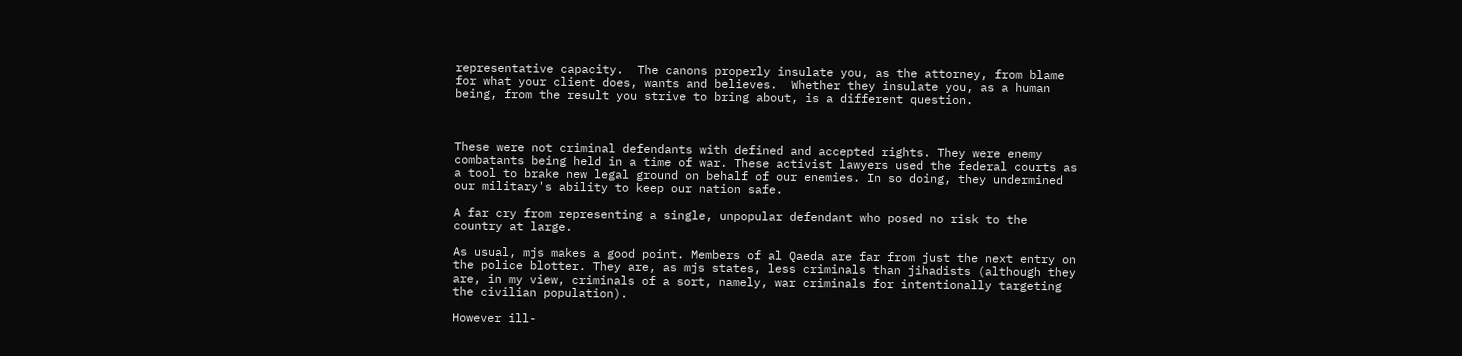representative capacity.  The canons properly insulate you, as the attorney, from blame for what your client does, wants and believes.  Whether they insulate you, as a human being, from the result you strive to bring about, is a different question.



These were not criminal defendants with defined and accepted rights. They were enemy combatants being held in a time of war. These activist lawyers used the federal courts as a tool to brake new legal ground on behalf of our enemies. In so doing, they undermined our military's ability to keep our nation safe.

A far cry from representing a single, unpopular defendant who posed no risk to the country at large.

As usual, mjs makes a good point. Members of al Qaeda are far from just the next entry on the police blotter. They are, as mjs states, less criminals than jihadists (although they are, in my view, criminals of a sort, namely, war criminals for intentionally targeting the civilian population).

However ill-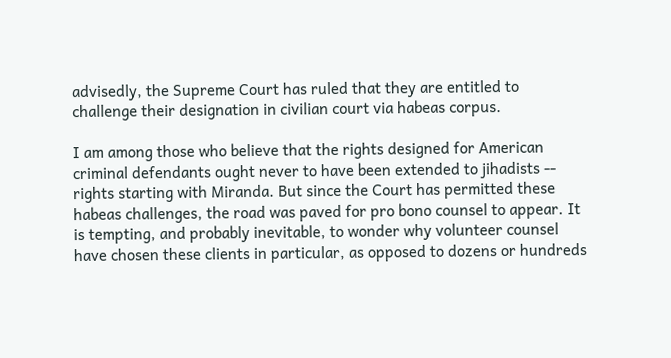advisedly, the Supreme Court has ruled that they are entitled to challenge their designation in civilian court via habeas corpus.

I am among those who believe that the rights designed for American criminal defendants ought never to have been extended to jihadists -- rights starting with Miranda. But since the Court has permitted these habeas challenges, the road was paved for pro bono counsel to appear. It is tempting, and probably inevitable, to wonder why volunteer counsel have chosen these clients in particular, as opposed to dozens or hundreds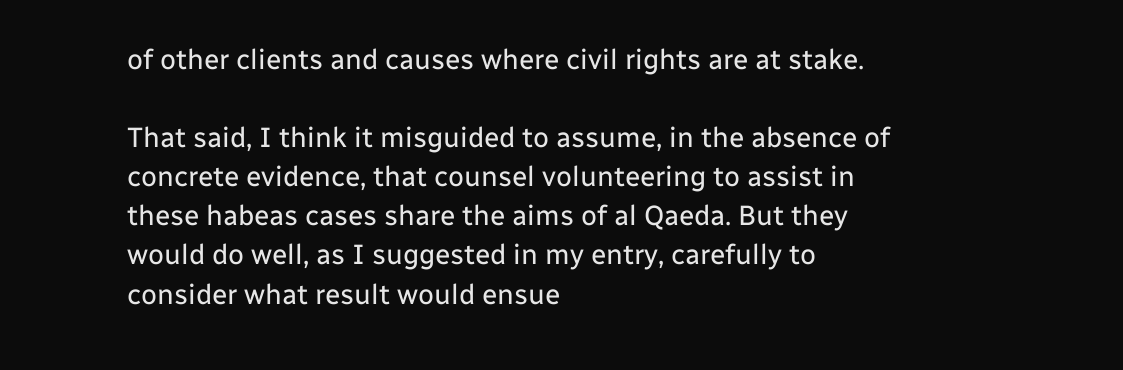of other clients and causes where civil rights are at stake.

That said, I think it misguided to assume, in the absence of concrete evidence, that counsel volunteering to assist in these habeas cases share the aims of al Qaeda. But they would do well, as I suggested in my entry, carefully to consider what result would ensue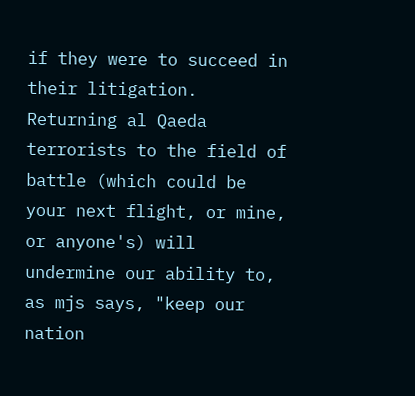if they were to succeed in their litigation. Returning al Qaeda terrorists to the field of battle (which could be your next flight, or mine, or anyone's) will undermine our ability to, as mjs says, "keep our nation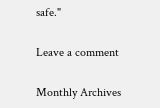safe."

Leave a comment

Monthly Archives